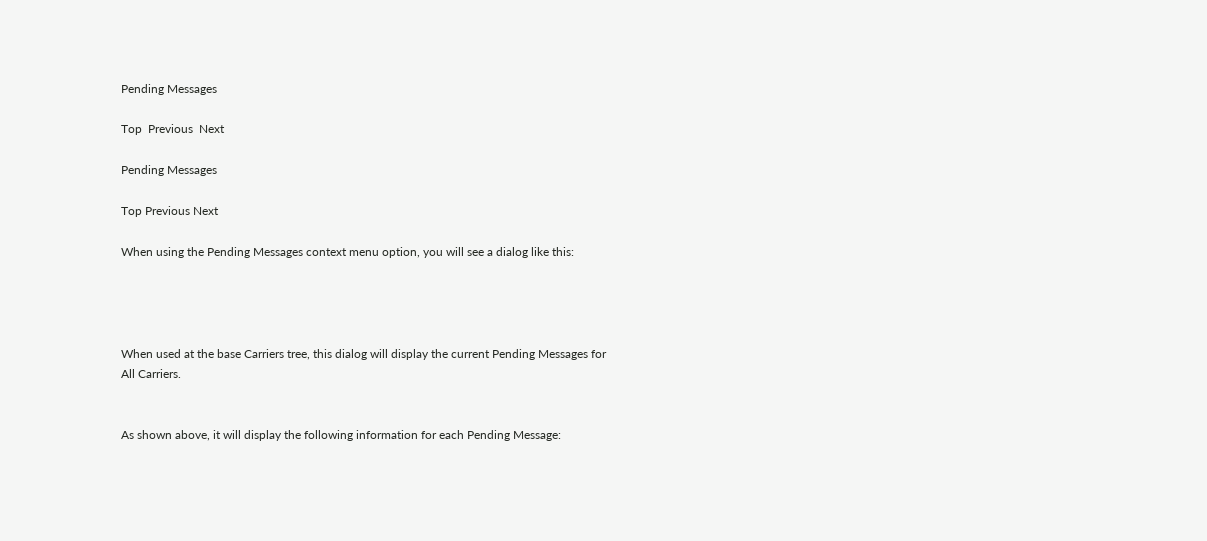Pending Messages

Top  Previous  Next

Pending Messages

Top Previous Next

When using the Pending Messages context menu option, you will see a dialog like this:




When used at the base Carriers tree, this dialog will display the current Pending Messages for All Carriers.


As shown above, it will display the following information for each Pending Message: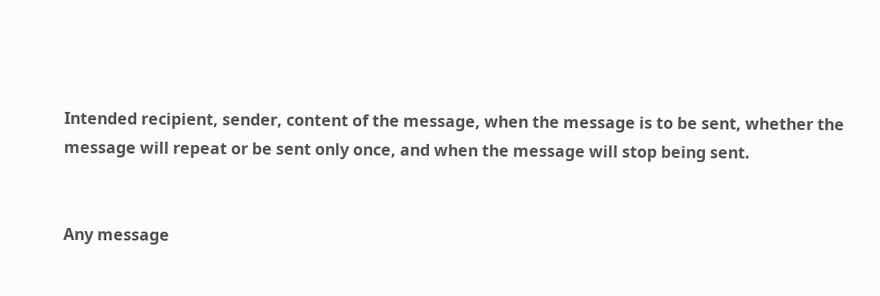Intended recipient, sender, content of the message, when the message is to be sent, whether the message will repeat or be sent only once, and when the message will stop being sent.


Any message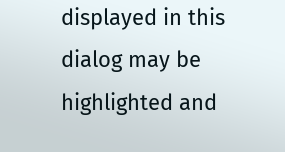displayed in this dialog may be highlighted and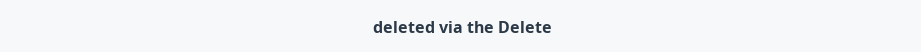deleted via the Delete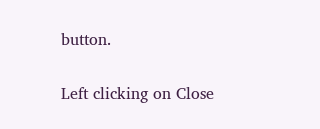button.


Left clicking on Close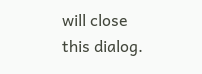will close this dialog.